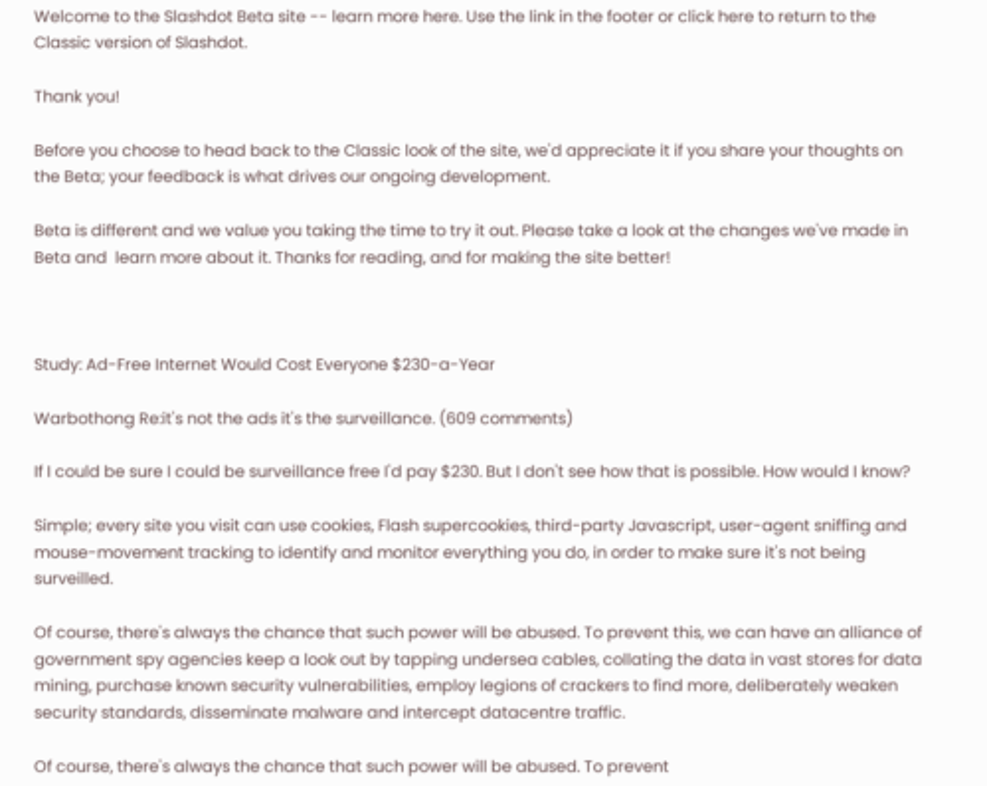Welcome to the Slashdot Beta site -- learn more here. Use the link in the footer or click here to return to the Classic version of Slashdot.

Thank you!

Before you choose to head back to the Classic look of the site, we'd appreciate it if you share your thoughts on the Beta; your feedback is what drives our ongoing development.

Beta is different and we value you taking the time to try it out. Please take a look at the changes we've made in Beta and  learn more about it. Thanks for reading, and for making the site better!



Study: Ad-Free Internet Would Cost Everyone $230-a-Year

Warbothong Re:it's not the ads it's the surveillance. (609 comments)

If I could be sure I could be surveillance free I'd pay $230. But I don't see how that is possible. How would I know?

Simple; every site you visit can use cookies, Flash supercookies, third-party Javascript, user-agent sniffing and mouse-movement tracking to identify and monitor everything you do, in order to make sure it's not being surveilled.

Of course, there's always the chance that such power will be abused. To prevent this, we can have an alliance of government spy agencies keep a look out by tapping undersea cables, collating the data in vast stores for data mining, purchase known security vulnerabilities, employ legions of crackers to find more, deliberately weaken security standards, disseminate malware and intercept datacentre traffic.

Of course, there's always the chance that such power will be abused. To prevent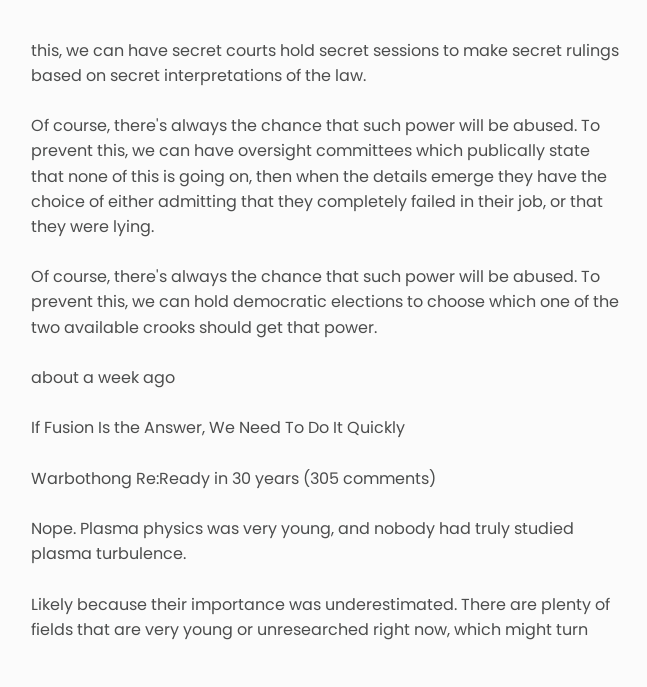this, we can have secret courts hold secret sessions to make secret rulings based on secret interpretations of the law.

Of course, there's always the chance that such power will be abused. To prevent this, we can have oversight committees which publically state that none of this is going on, then when the details emerge they have the choice of either admitting that they completely failed in their job, or that they were lying.

Of course, there's always the chance that such power will be abused. To prevent this, we can hold democratic elections to choose which one of the two available crooks should get that power.

about a week ago

If Fusion Is the Answer, We Need To Do It Quickly

Warbothong Re:Ready in 30 years (305 comments)

Nope. Plasma physics was very young, and nobody had truly studied plasma turbulence.

Likely because their importance was underestimated. There are plenty of fields that are very young or unresearched right now, which might turn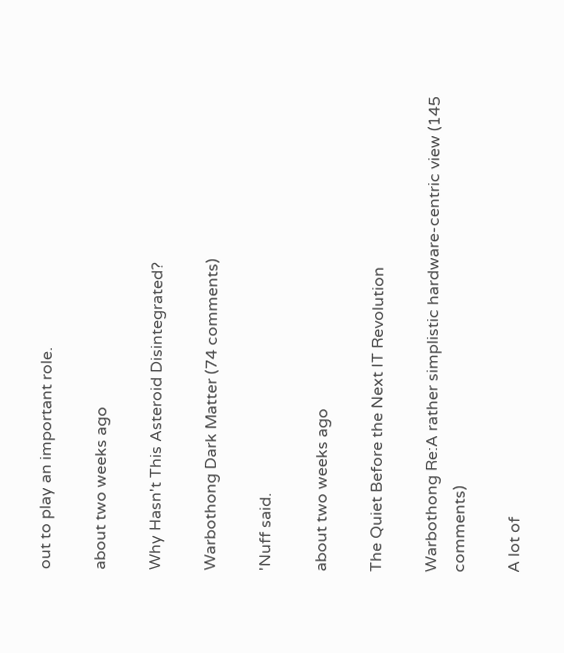out to play an important role.

about two weeks ago

Why Hasn't This Asteroid Disintegrated?

Warbothong Dark Matter (74 comments)

'Nuff said.

about two weeks ago

The Quiet Before the Next IT Revolution

Warbothong Re:A rather simplistic hardware-centric view (145 comments)

A lot of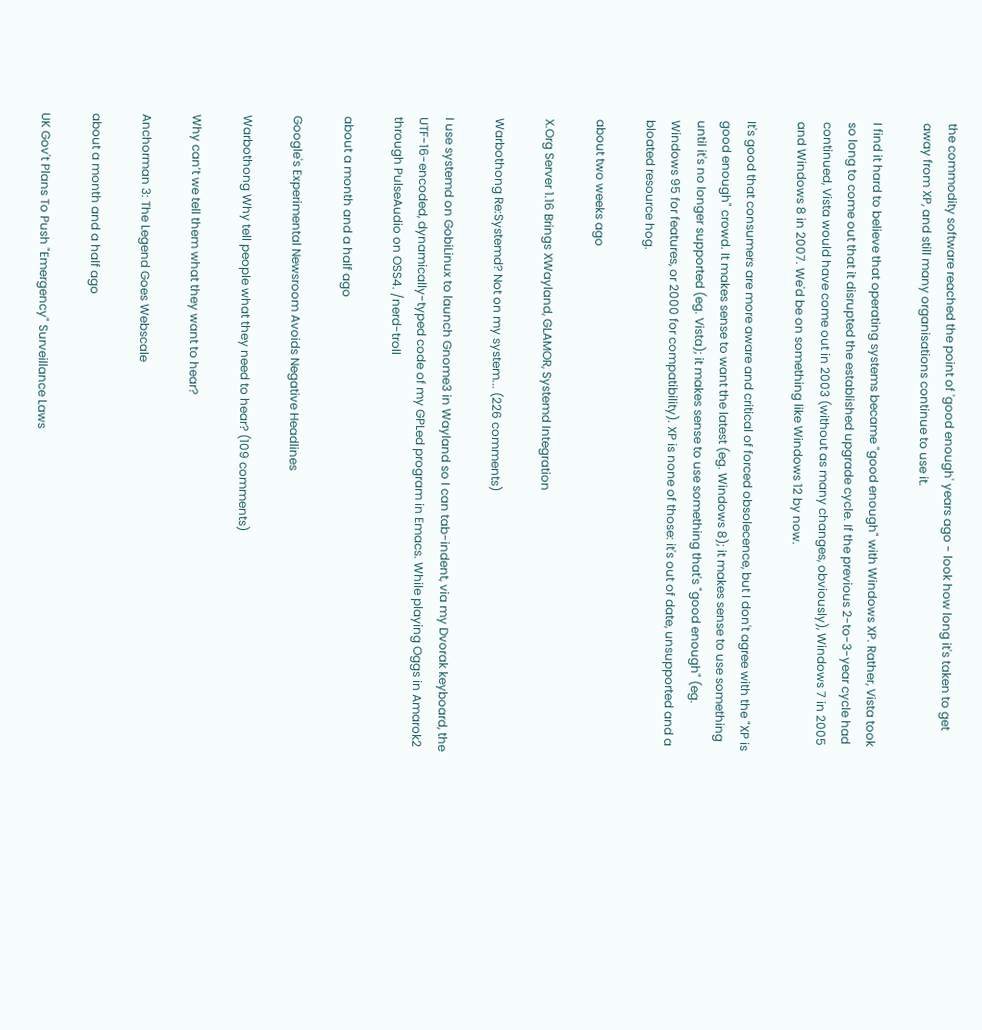the commodity software reached the point of 'good enough' years ago - look how long it's taken to get away from XP, and still many organisations continue to use it.

I find it hard to believe that operating systems became "good enough" with Windows XP. Rather, Vista took so long to come out that it disrupted the established upgrade cycle. If the previous 2-to-3-year cycle had continued, Vista would have come out in 2003 (without as many changes, obviously), Windows 7 in 2005 and Windows 8 in 2007. We'd be on something like Windows 12 by now.

It's good that consumers are more aware and critical of forced obsolecence, but I don't agree with the "XP is good enough" crowd. It makes sense to want the latest (eg. Windows 8); it makes sense to use something until it's no longer supported (eg. Vista); it makes sense to use something that's "good enough" (eg. Windows 95 for features, or 2000 for compatibility). XP is none of those: it's out of date, unsupported and a bloated resource hog.

about two weeks ago

X.Org Server 1.16 Brings XWayland, GLAMOR, Systemd Integration

Warbothong Re:Systemd? Not on my system... (226 comments)

I use systemd on GobiLinux to launch Gnome3 in Wayland so I can tab-indent, via my Dvorak keyboard, the UTF-16-encoded, dynamically-typed code of my GPLed program in Emacs. While playing Oggs in Amarok2 through PulseAudio on OSS4. /nerd-troll

about a month and a half ago

Google's Experimental Newsroom Avoids Negative Headlines

Warbothong Why tell people what they need to hear? (109 comments)

Why can’t we tell them what they want to hear?

Anchorman 3: The Legend Goes Webscale

about a month and a half ago

UK Gov't Plans To Push "Emergency" Surveillance Laws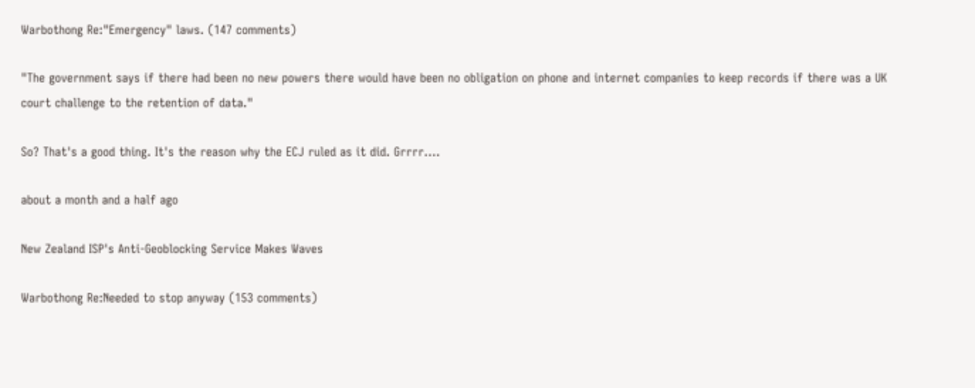Warbothong Re:"Emergency" laws. (147 comments)

"The government says if there had been no new powers there would have been no obligation on phone and internet companies to keep records if there was a UK court challenge to the retention of data."

So? That's a good thing. It's the reason why the ECJ ruled as it did. Grrrr....

about a month and a half ago

New Zealand ISP's Anti-Geoblocking Service Makes Waves

Warbothong Re:Needed to stop anyway (153 comments)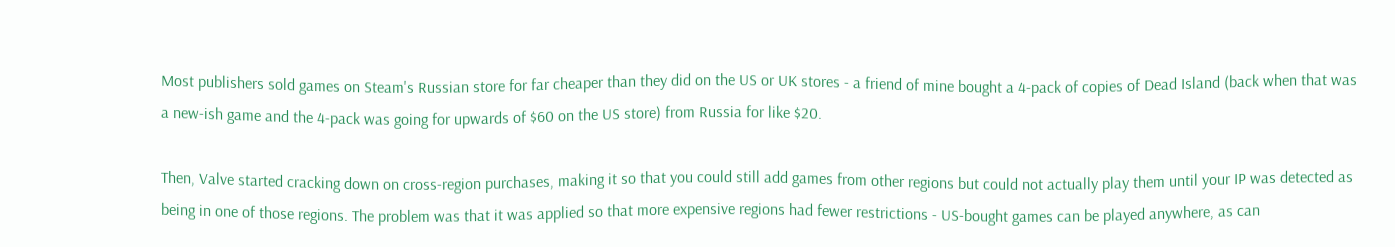Most publishers sold games on Steam's Russian store for far cheaper than they did on the US or UK stores - a friend of mine bought a 4-pack of copies of Dead Island (back when that was a new-ish game and the 4-pack was going for upwards of $60 on the US store) from Russia for like $20.

Then, Valve started cracking down on cross-region purchases, making it so that you could still add games from other regions but could not actually play them until your IP was detected as being in one of those regions. The problem was that it was applied so that more expensive regions had fewer restrictions - US-bought games can be played anywhere, as can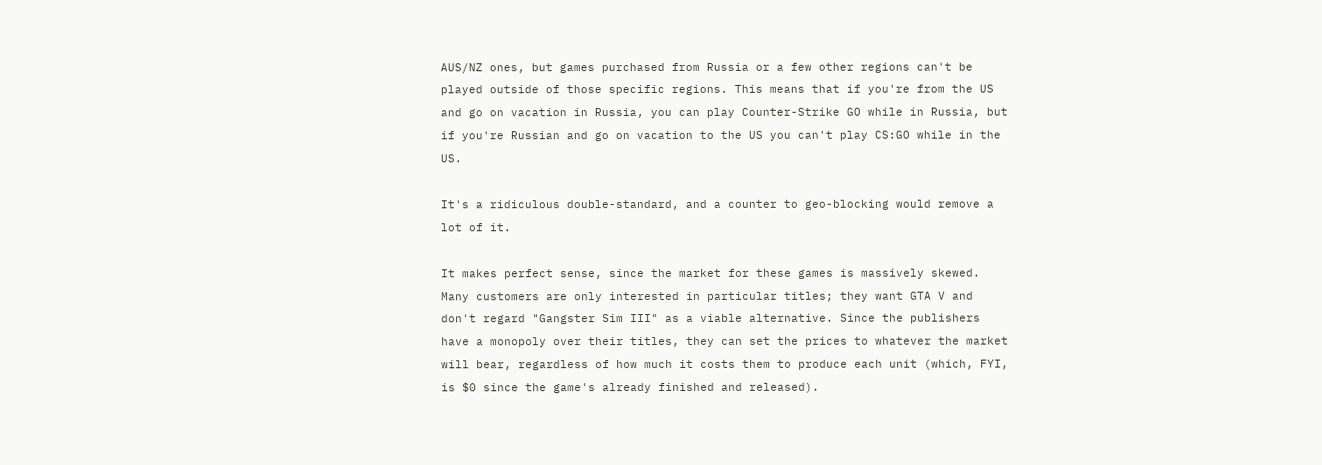AUS/NZ ones, but games purchased from Russia or a few other regions can't be played outside of those specific regions. This means that if you're from the US and go on vacation in Russia, you can play Counter-Strike GO while in Russia, but if you're Russian and go on vacation to the US you can't play CS:GO while in the US.

It's a ridiculous double-standard, and a counter to geo-blocking would remove a lot of it.

It makes perfect sense, since the market for these games is massively skewed. Many customers are only interested in particular titles; they want GTA V and don't regard "Gangster Sim III" as a viable alternative. Since the publishers have a monopoly over their titles, they can set the prices to whatever the market will bear, regardless of how much it costs them to produce each unit (which, FYI, is $0 since the game's already finished and released).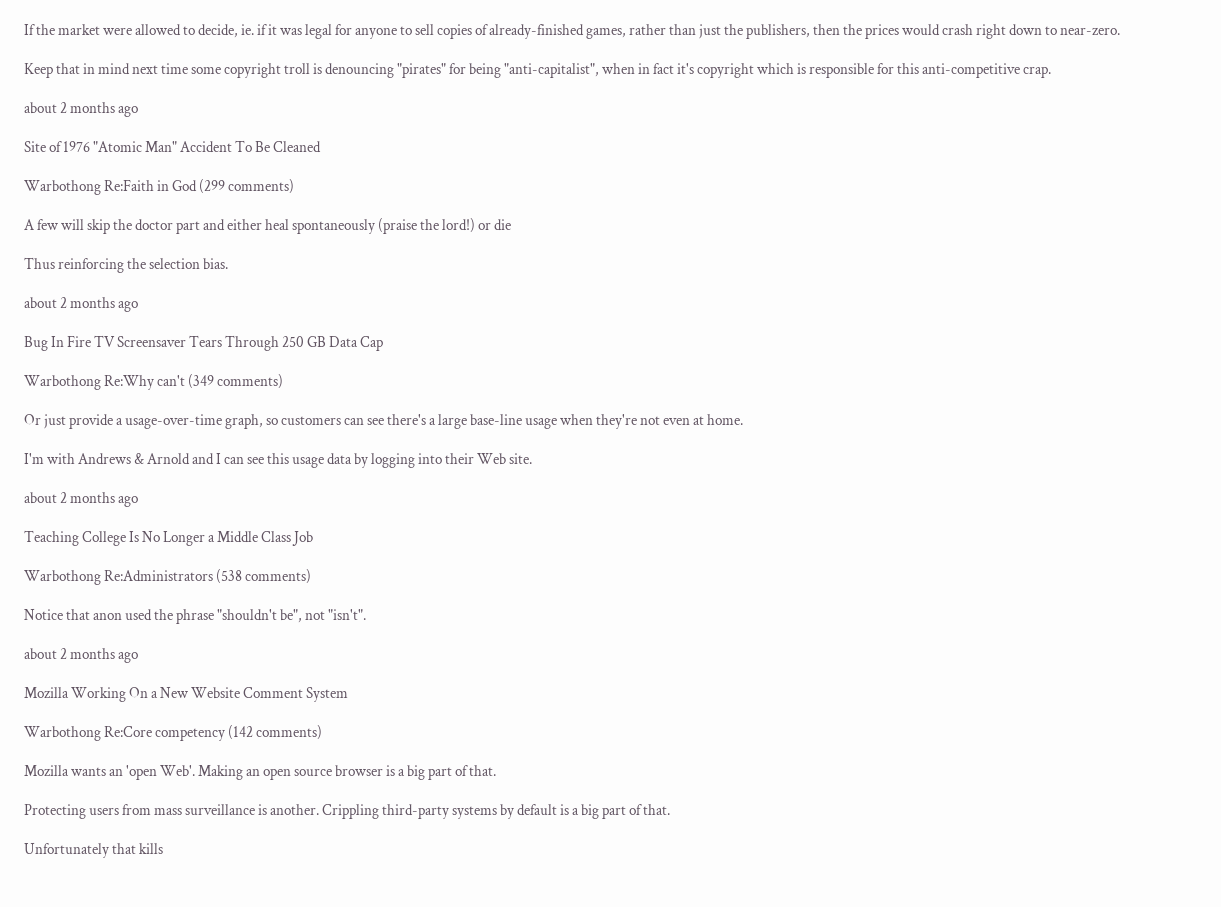If the market were allowed to decide, ie. if it was legal for anyone to sell copies of already-finished games, rather than just the publishers, then the prices would crash right down to near-zero.

Keep that in mind next time some copyright troll is denouncing "pirates" for being "anti-capitalist", when in fact it's copyright which is responsible for this anti-competitive crap.

about 2 months ago

Site of 1976 "Atomic Man" Accident To Be Cleaned

Warbothong Re:Faith in God (299 comments)

A few will skip the doctor part and either heal spontaneously (praise the lord!) or die

Thus reinforcing the selection bias.

about 2 months ago

Bug In Fire TV Screensaver Tears Through 250 GB Data Cap

Warbothong Re:Why can't (349 comments)

Or just provide a usage-over-time graph, so customers can see there's a large base-line usage when they're not even at home.

I'm with Andrews & Arnold and I can see this usage data by logging into their Web site.

about 2 months ago

Teaching College Is No Longer a Middle Class Job

Warbothong Re:Administrators (538 comments)

Notice that anon used the phrase "shouldn't be", not "isn't".

about 2 months ago

Mozilla Working On a New Website Comment System

Warbothong Re:Core competency (142 comments)

Mozilla wants an 'open Web'. Making an open source browser is a big part of that.

Protecting users from mass surveillance is another. Crippling third-party systems by default is a big part of that.

Unfortunately that kills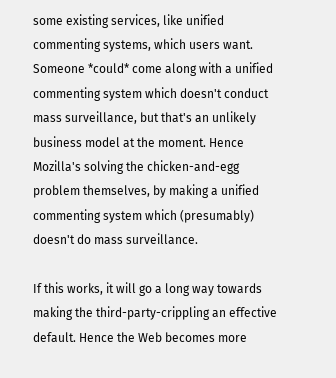some existing services, like unified commenting systems, which users want. Someone *could* come along with a unified commenting system which doesn't conduct mass surveillance, but that's an unlikely business model at the moment. Hence Mozilla's solving the chicken-and-egg problem themselves, by making a unified commenting system which (presumably) doesn't do mass surveillance.

If this works, it will go a long way towards making the third-party-crippling an effective default. Hence the Web becomes more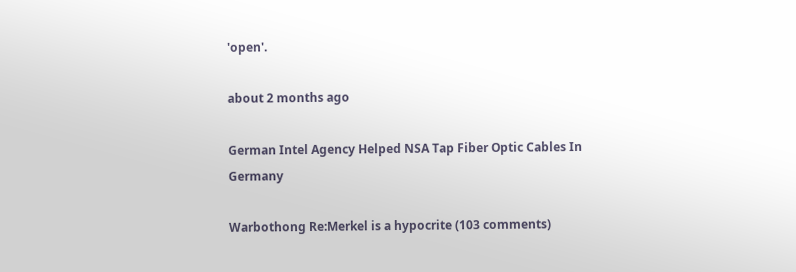'open'.

about 2 months ago

German Intel Agency Helped NSA Tap Fiber Optic Cables In Germany

Warbothong Re:Merkel is a hypocrite (103 comments)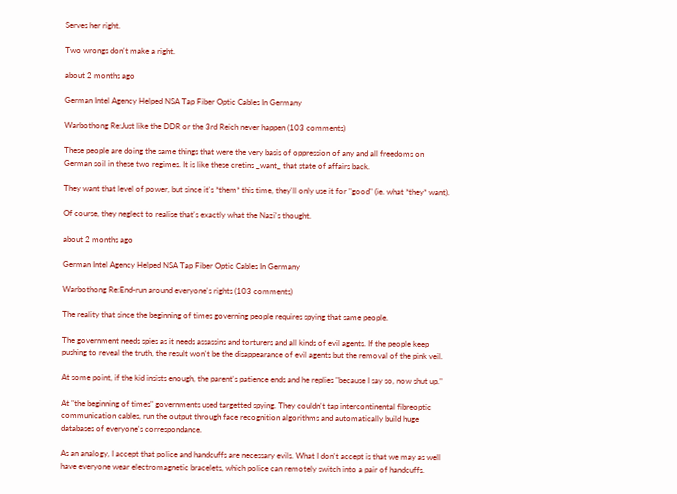Serves her right.

Two wrongs don't make a right.

about 2 months ago

German Intel Agency Helped NSA Tap Fiber Optic Cables In Germany

Warbothong Re:Just like the DDR or the 3rd Reich never happen (103 comments)

These people are doing the same things that were the very basis of oppression of any and all freedoms on German soil in these two regimes. It is like these cretins _want_ that state of affairs back.

They want that level of power, but since it's *them* this time, they'll only use it for "good" (ie. what *they* want).

Of course, they neglect to realise that's exactly what the Nazi's thought.

about 2 months ago

German Intel Agency Helped NSA Tap Fiber Optic Cables In Germany

Warbothong Re:End-run around everyone's rights (103 comments)

The reality that since the beginning of times governing people requires spying that same people.

The government needs spies as it needs assassins and torturers and all kinds of evil agents. If the people keep pushing to reveal the truth, the result won't be the disappearance of evil agents but the removal of the pink veil.

At some point, if the kid insists enough, the parent's patience ends and he replies "because I say so, now shut up."

At "the beginning of times" governments used targetted spying. They couldn't tap intercontinental fibreoptic communication cables, run the output through face recognition algorithms and automatically build huge databases of everyone's correspondance.

As an analogy, I accept that police and handcuffs are necessary evils. What I don't accept is that we may as well have everyone wear electromagnetic bracelets, which police can remotely switch into a pair of handcuffs.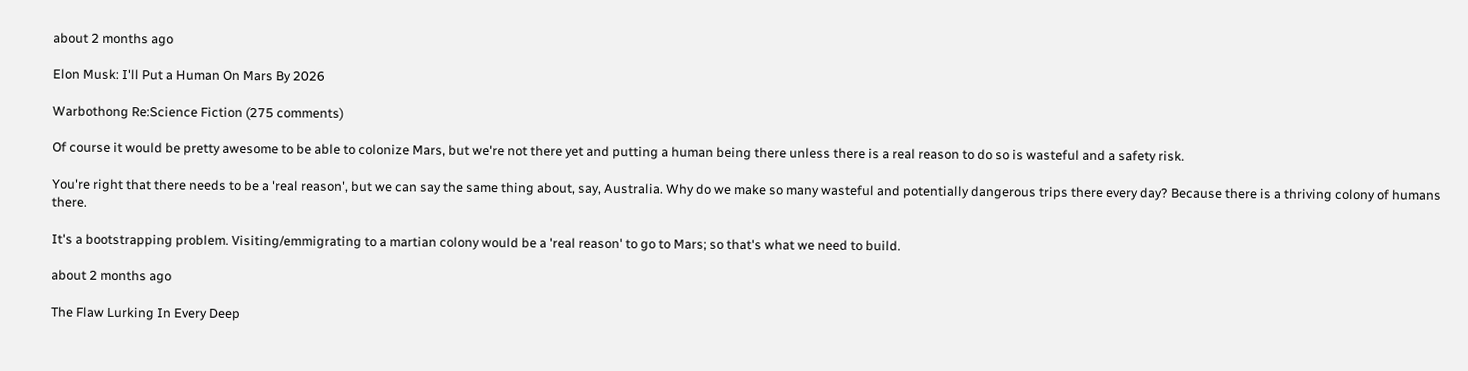about 2 months ago

Elon Musk: I'll Put a Human On Mars By 2026

Warbothong Re:Science Fiction (275 comments)

Of course it would be pretty awesome to be able to colonize Mars, but we're not there yet and putting a human being there unless there is a real reason to do so is wasteful and a safety risk.

You're right that there needs to be a 'real reason', but we can say the same thing about, say, Australia. Why do we make so many wasteful and potentially dangerous trips there every day? Because there is a thriving colony of humans there.

It's a bootstrapping problem. Visiting/emmigrating to a martian colony would be a 'real reason' to go to Mars; so that's what we need to build.

about 2 months ago

The Flaw Lurking In Every Deep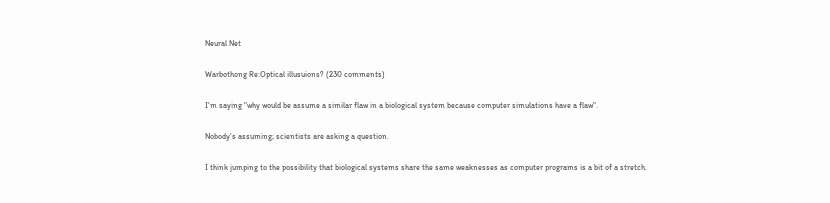Neural Net

Warbothong Re:Optical illusuions? (230 comments)

I'm saying "why would be assume a similar flaw in a biological system because computer simulations have a flaw".

Nobody's assuming; scientists are asking a question.

I think jumping to the possibility that biological systems share the same weaknesses as computer programs is a bit of a stretch.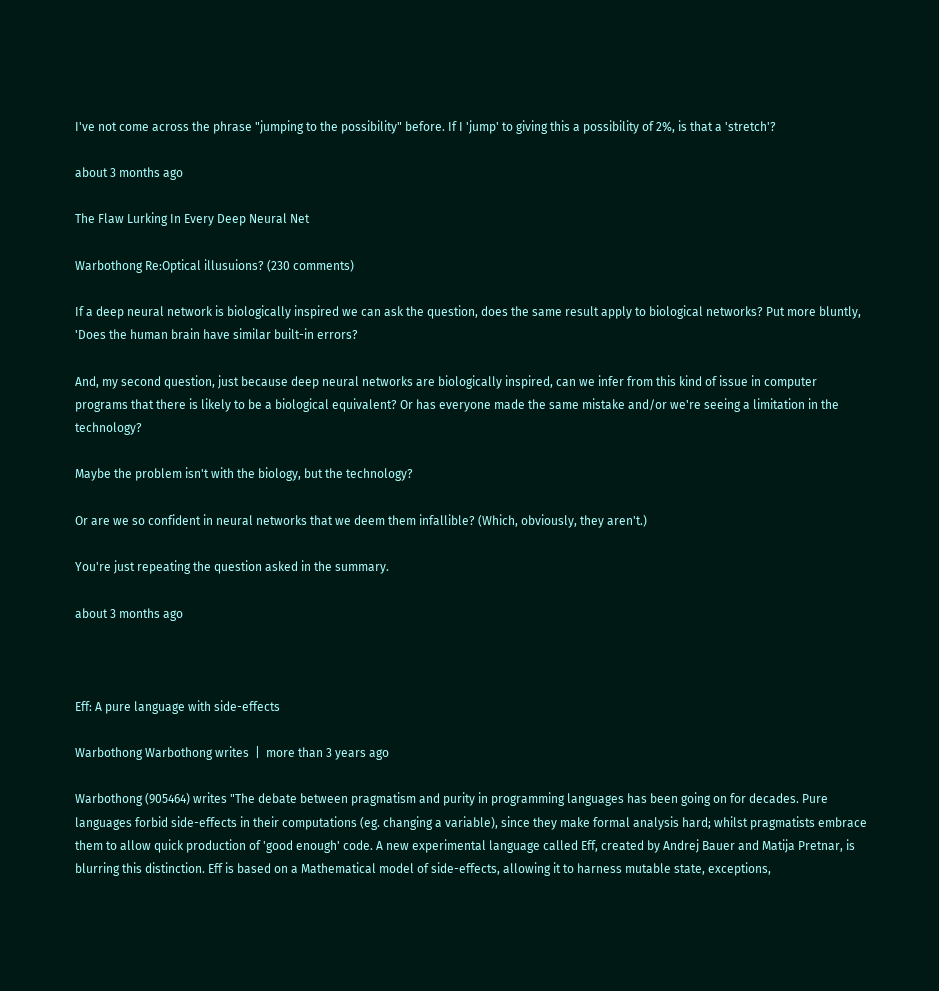I've not come across the phrase "jumping to the possibility" before. If I 'jump' to giving this a possibility of 2%, is that a 'stretch'?

about 3 months ago

The Flaw Lurking In Every Deep Neural Net

Warbothong Re:Optical illusuions? (230 comments)

If a deep neural network is biologically inspired we can ask the question, does the same result apply to biological networks? Put more bluntly, 'Does the human brain have similar built-in errors?

And, my second question, just because deep neural networks are biologically inspired, can we infer from this kind of issue in computer programs that there is likely to be a biological equivalent? Or has everyone made the same mistake and/or we're seeing a limitation in the technology?

Maybe the problem isn't with the biology, but the technology?

Or are we so confident in neural networks that we deem them infallible? (Which, obviously, they aren't.)

You're just repeating the question asked in the summary.

about 3 months ago



Eff: A pure language with side-effects

Warbothong Warbothong writes  |  more than 3 years ago

Warbothong (905464) writes "The debate between pragmatism and purity in programming languages has been going on for decades. Pure languages forbid side-effects in their computations (eg. changing a variable), since they make formal analysis hard; whilst pragmatists embrace them to allow quick production of 'good enough' code. A new experimental language called Eff, created by Andrej Bauer and Matija Pretnar, is blurring this distinction. Eff is based on a Mathematical model of side-effects, allowing it to harness mutable state, exceptions,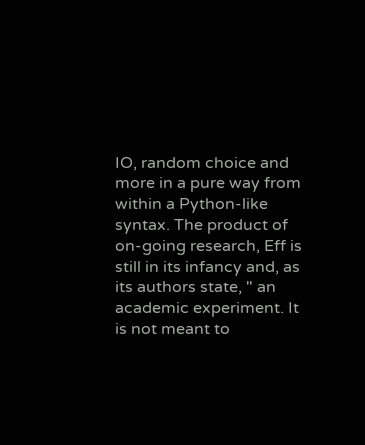IO, random choice and more in a pure way from within a Python-like syntax. The product of on-going research, Eff is still in its infancy and, as its authors state, " an academic experiment. It is not meant to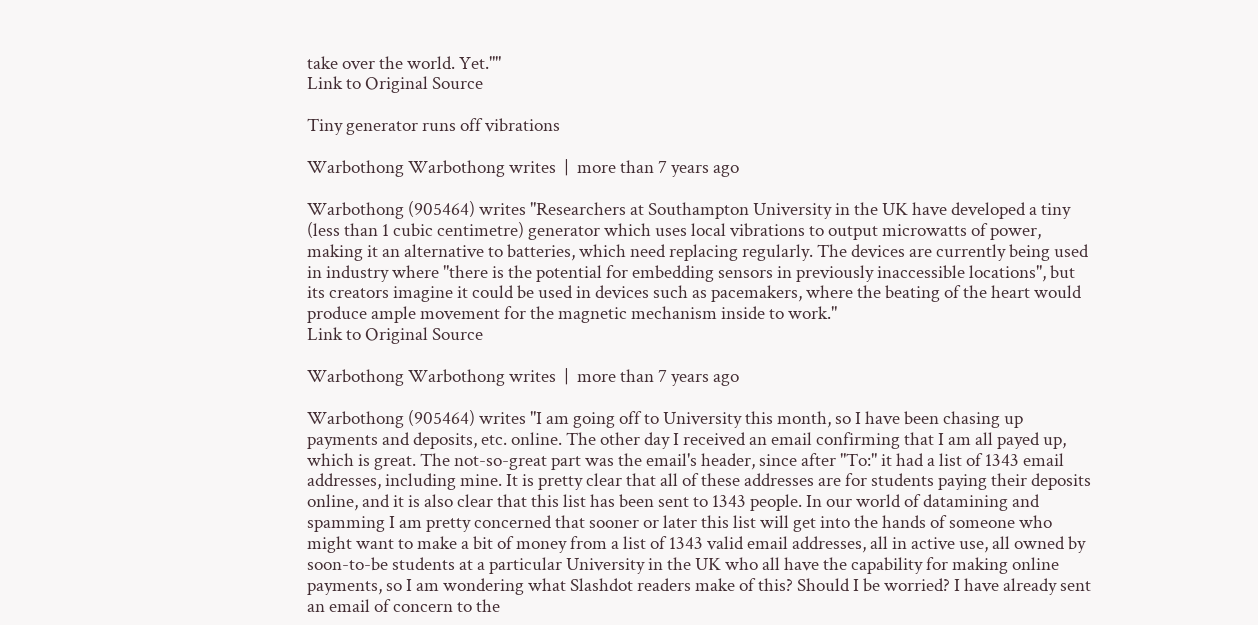take over the world. Yet.""
Link to Original Source

Tiny generator runs off vibrations

Warbothong Warbothong writes  |  more than 7 years ago

Warbothong (905464) writes "Researchers at Southampton University in the UK have developed a tiny (less than 1 cubic centimetre) generator which uses local vibrations to output microwatts of power, making it an alternative to batteries, which need replacing regularly. The devices are currently being used in industry where "there is the potential for embedding sensors in previously inaccessible locations", but its creators imagine it could be used in devices such as pacemakers, where the beating of the heart would produce ample movement for the magnetic mechanism inside to work."
Link to Original Source

Warbothong Warbothong writes  |  more than 7 years ago

Warbothong (905464) writes "I am going off to University this month, so I have been chasing up payments and deposits, etc. online. The other day I received an email confirming that I am all payed up, which is great. The not-so-great part was the email's header, since after "To:" it had a list of 1343 email addresses, including mine. It is pretty clear that all of these addresses are for students paying their deposits online, and it is also clear that this list has been sent to 1343 people. In our world of datamining and spamming I am pretty concerned that sooner or later this list will get into the hands of someone who might want to make a bit of money from a list of 1343 valid email addresses, all in active use, all owned by soon-to-be students at a particular University in the UK who all have the capability for making online payments, so I am wondering what Slashdot readers make of this? Should I be worried? I have already sent an email of concern to the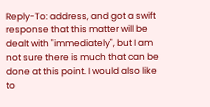Reply-To: address, and got a swift response that this matter will be dealt with "immediately", but I am not sure there is much that can be done at this point. I would also like to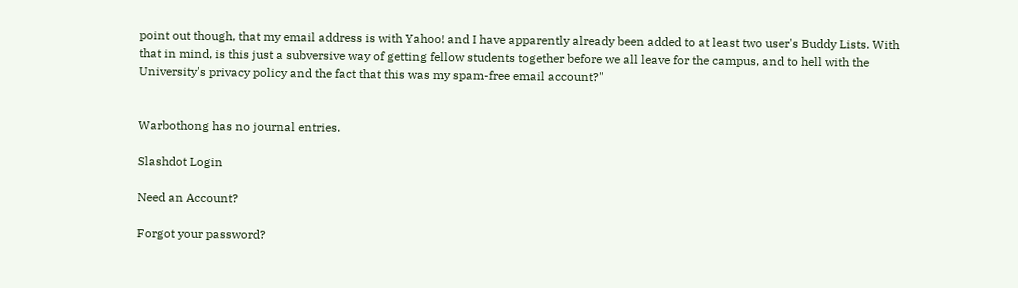point out though, that my email address is with Yahoo! and I have apparently already been added to at least two user's Buddy Lists. With that in mind, is this just a subversive way of getting fellow students together before we all leave for the campus, and to hell with the University's privacy policy and the fact that this was my spam-free email account?"


Warbothong has no journal entries.

Slashdot Login

Need an Account?

Forgot your password?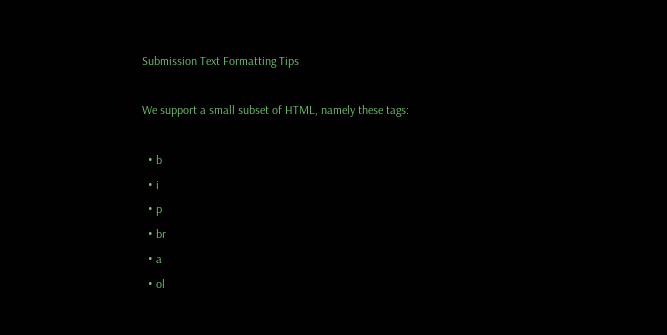Submission Text Formatting Tips

We support a small subset of HTML, namely these tags:

  • b
  • i
  • p
  • br
  • a
  • ol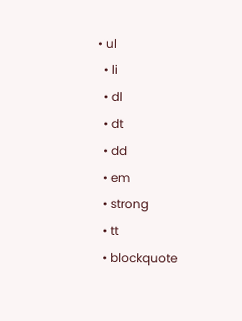• ul
  • li
  • dl
  • dt
  • dd
  • em
  • strong
  • tt
  • blockquote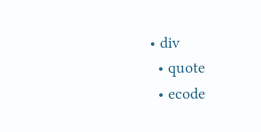• div
  • quote
  • ecode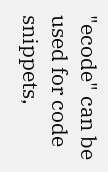"ecode" can be used for code snippets,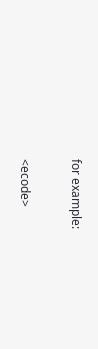for example:

<ecode>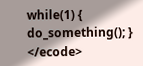while(1) { do_something(); } </ecode>